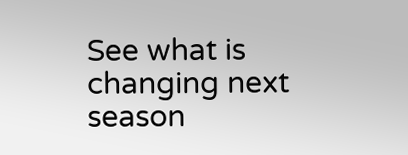See what is changing next season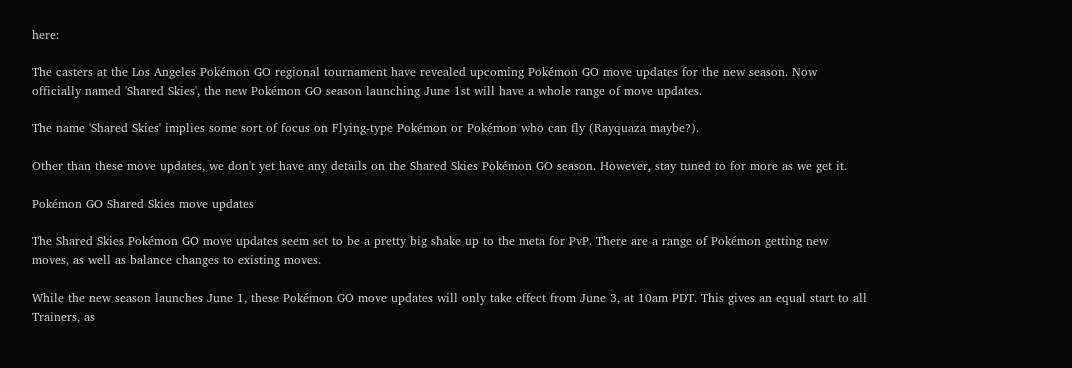here:

The casters at the Los Angeles Pokémon GO regional tournament have revealed upcoming Pokémon GO move updates for the new season. Now officially named 'Shared Skies', the new Pokémon GO season launching June 1st will have a whole range of move updates.

The name 'Shared Skies' implies some sort of focus on Flying-type Pokémon or Pokémon who can fly (Rayquaza maybe?).

Other than these move updates, we don't yet have any details on the Shared Skies Pokémon GO season. However, stay tuned to for more as we get it.

Pokémon GO Shared Skies move updates

The Shared Skies Pokémon GO move updates seem set to be a pretty big shake up to the meta for PvP. There are a range of Pokémon getting new moves, as well as balance changes to existing moves.

While the new season launches June 1, these Pokémon GO move updates will only take effect from June 3, at 10am PDT. This gives an equal start to all Trainers, as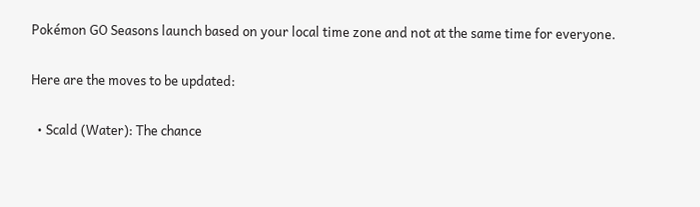Pokémon GO Seasons launch based on your local time zone and not at the same time for everyone.

Here are the moves to be updated:

  • Scald (Water): The chance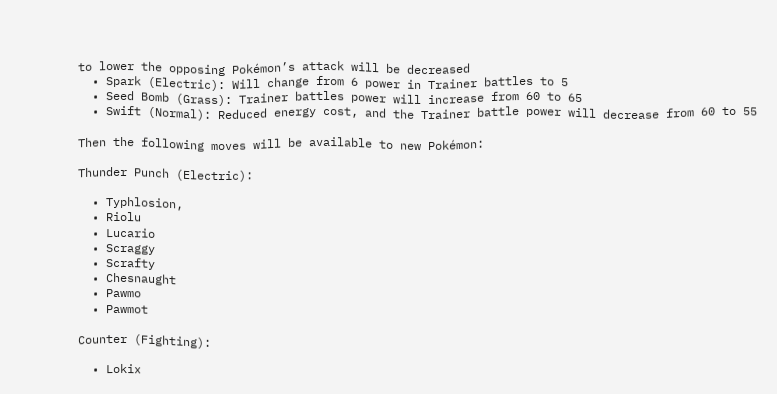to lower the opposing Pokémon’s attack will be decreased
  • Spark (Electric): Will change from 6 power in Trainer battles to 5
  • Seed Bomb (Grass): Trainer battles power will increase from 60 to 65
  • Swift (Normal): Reduced energy cost, and the Trainer battle power will decrease from 60 to 55

Then the following moves will be available to new Pokémon:

Thunder Punch (Electric):

  • Typhlosion,
  • Riolu
  • Lucario
  • Scraggy
  • Scrafty
  • Chesnaught
  • Pawmo
  • Pawmot

Counter (Fighting):

  • Lokix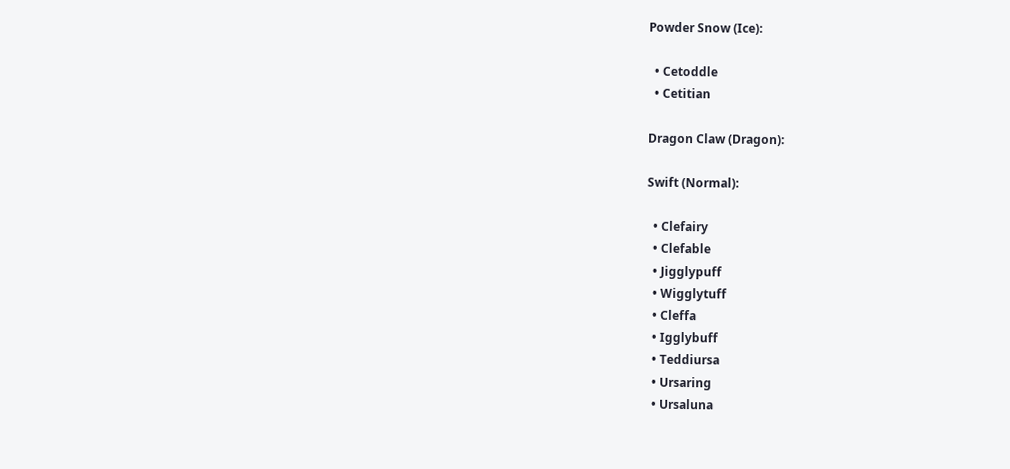Powder Snow (Ice):

  • Cetoddle
  • Cetitian

Dragon Claw (Dragon):

Swift (Normal):

  • Clefairy
  • Clefable
  • Jigglypuff
  • Wigglytuff
  • Cleffa
  • Igglybuff
  • Teddiursa
  • Ursaring
  • Ursaluna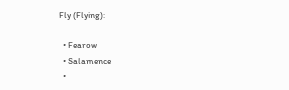Fly (Flying):

  • Fearow
  • Salamence
  •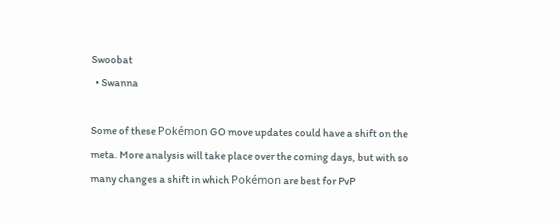Swoobat
  • Swanna

Some of these Pokémon GO move updates could have a shift on the meta. More analysis will take place over the coming days, but with so many changes a shift in which Pokémon are best for PvP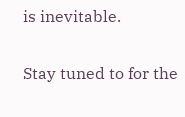is inevitable.

Stay tuned to for the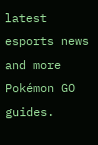latest esports news and more Pokémon GO guides.